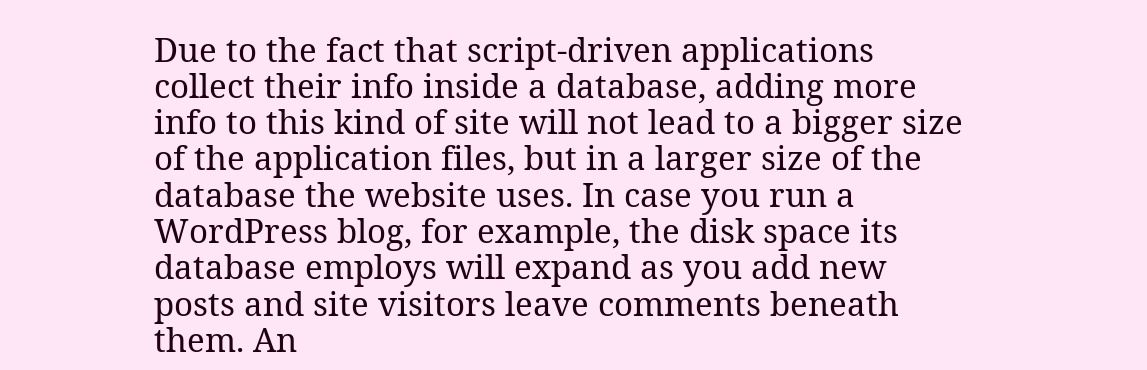Due to the fact that script-driven applications collect their info inside a database, adding more info to this kind of site will not lead to a bigger size of the application files, but in a larger size of the database the website uses. In case you run a WordPress blog, for example, the disk space its database employs will expand as you add new posts and site visitors leave comments beneath them. An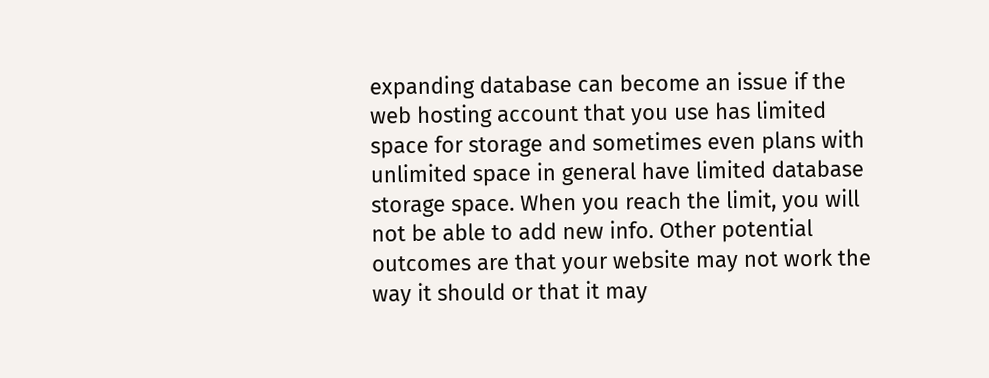expanding database can become an issue if the web hosting account that you use has limited space for storage and sometimes even plans with unlimited space in general have limited database storage space. When you reach the limit, you will not be able to add new info. Other potential outcomes are that your website may not work the way it should or that it may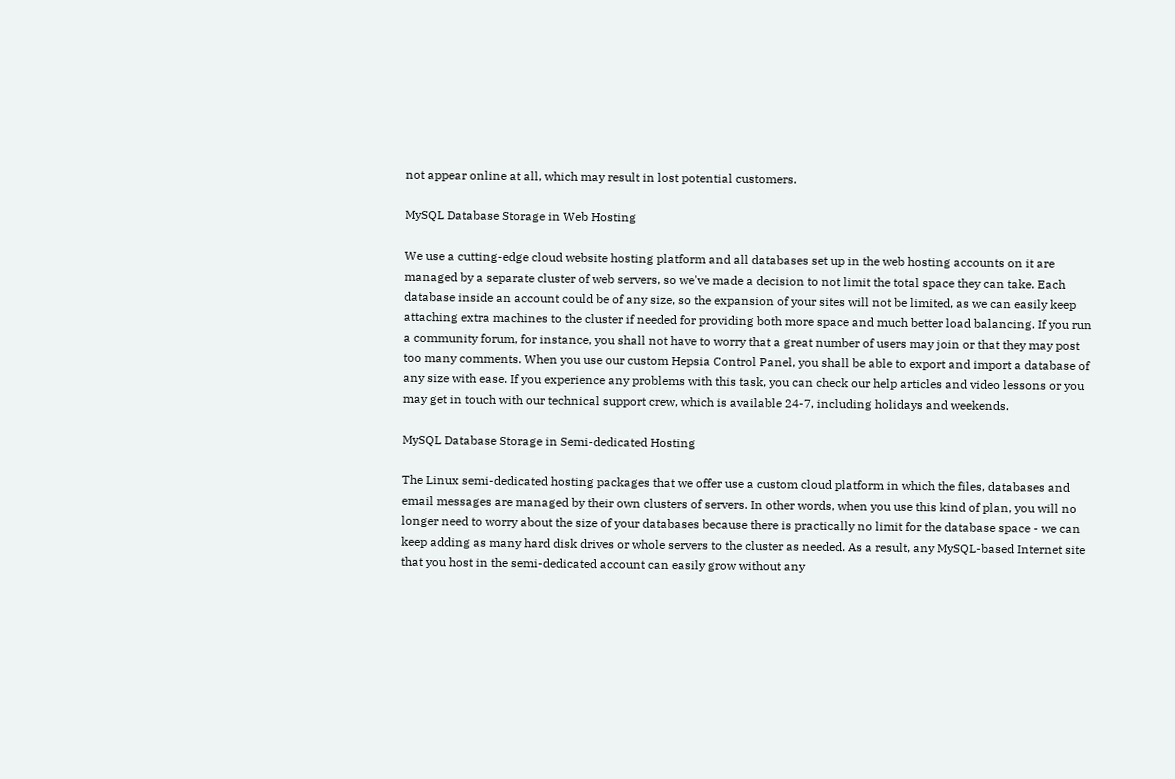not appear online at all, which may result in lost potential customers.

MySQL Database Storage in Web Hosting

We use a cutting-edge cloud website hosting platform and all databases set up in the web hosting accounts on it are managed by a separate cluster of web servers, so we've made a decision to not limit the total space they can take. Each database inside an account could be of any size, so the expansion of your sites will not be limited, as we can easily keep attaching extra machines to the cluster if needed for providing both more space and much better load balancing. If you run a community forum, for instance, you shall not have to worry that a great number of users may join or that they may post too many comments. When you use our custom Hepsia Control Panel, you shall be able to export and import a database of any size with ease. If you experience any problems with this task, you can check our help articles and video lessons or you may get in touch with our technical support crew, which is available 24-7, including holidays and weekends.

MySQL Database Storage in Semi-dedicated Hosting

The Linux semi-dedicated hosting packages that we offer use a custom cloud platform in which the files, databases and email messages are managed by their own clusters of servers. In other words, when you use this kind of plan, you will no longer need to worry about the size of your databases because there is practically no limit for the database space - we can keep adding as many hard disk drives or whole servers to the cluster as needed. As a result, any MySQL-based Internet site that you host in the semi-dedicated account can easily grow without any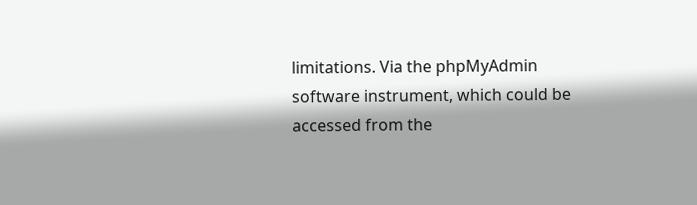limitations. Via the phpMyAdmin software instrument, which could be accessed from the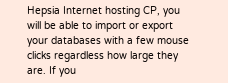Hepsia Internet hosting CP, you will be able to import or export your databases with a few mouse clicks regardless how large they are. If you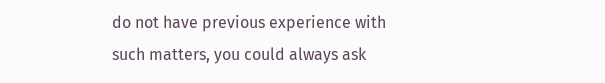do not have previous experience with such matters, you could always ask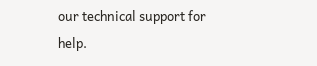our technical support for help.